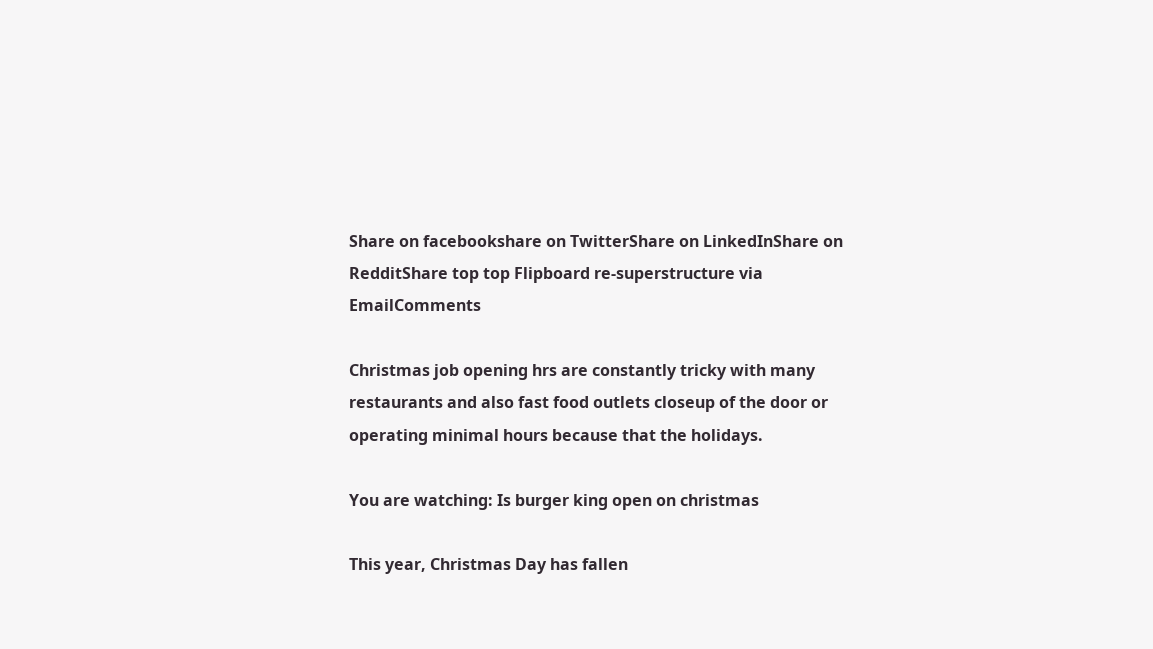Share on facebookshare on TwitterShare on LinkedInShare on RedditShare top top Flipboard re-superstructure via EmailComments

Christmas job opening hrs are constantly tricky with many restaurants and also fast food outlets closeup of the door or operating minimal hours because that the holidays.

You are watching: Is burger king open on christmas

This year, Christmas Day has fallen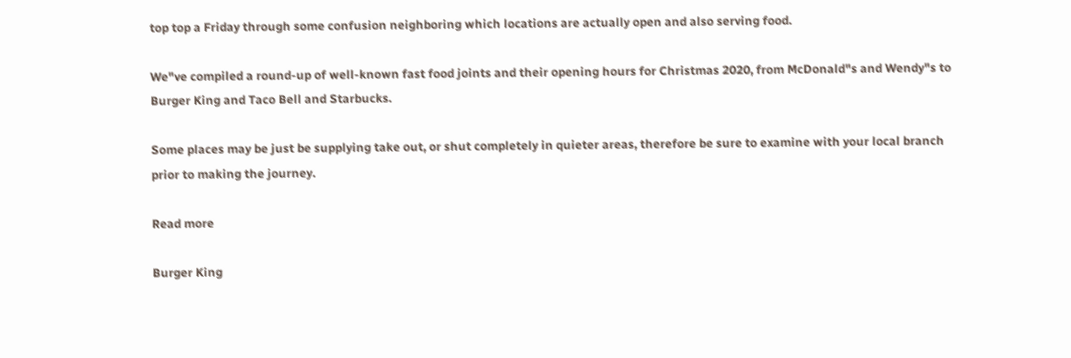top top a Friday through some confusion neighboring which locations are actually open and also serving food.

We"ve compiled a round-up of well-known fast food joints and their opening hours for Christmas 2020, from McDonald"s and Wendy"s to Burger King and Taco Bell and Starbucks.

Some places may be just be supplying take out, or shut completely in quieter areas, therefore be sure to examine with your local branch prior to making the journey.

Read more

Burger King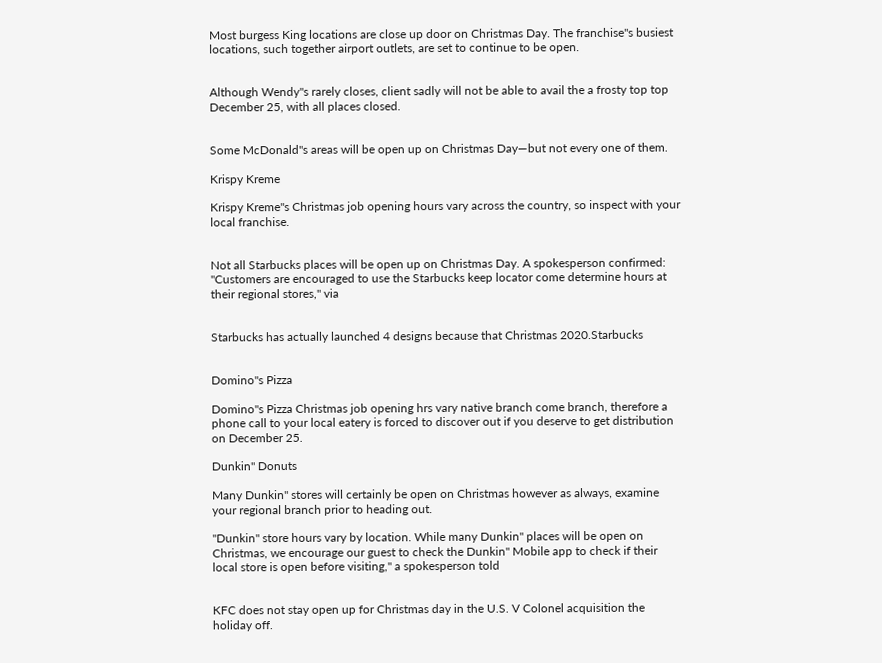Most burgess King locations are close up door on Christmas Day. The franchise"s busiest locations, such together airport outlets, are set to continue to be open.


Although Wendy"s rarely closes, client sadly will not be able to avail the a frosty top top December 25, with all places closed.


Some McDonald"s areas will be open up on Christmas Day—but not every one of them.

Krispy Kreme

Krispy Kreme"s Christmas job opening hours vary across the country, so inspect with your local franchise.


Not all Starbucks places will be open up on Christmas Day. A spokesperson confirmed: "Customers are encouraged to use the Starbucks keep locator come determine hours at their regional stores," via


Starbucks has actually launched 4 designs because that Christmas 2020.Starbucks


Domino"s Pizza

Domino"s Pizza Christmas job opening hrs vary native branch come branch, therefore a phone call to your local eatery is forced to discover out if you deserve to get distribution on December 25.

Dunkin" Donuts

Many Dunkin" stores will certainly be open on Christmas however as always, examine your regional branch prior to heading out.

"Dunkin" store hours vary by location. While many Dunkin" places will be open on Christmas, we encourage our guest to check the Dunkin" Mobile app to check if their local store is open before visiting," a spokesperson told


KFC does not stay open up for Christmas day in the U.S. V Colonel acquisition the holiday off.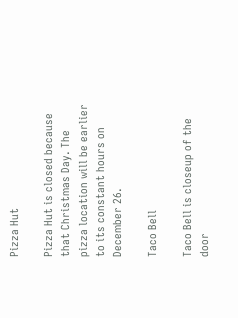Pizza Hut

Pizza Hut is closed because that Christmas Day. The pizza location will be earlier to its constant hours on December 26.

Taco Bell

Taco Bell is closeup of the door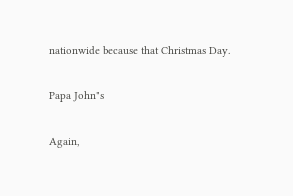nationwide because that Christmas Day.

Papa John"s

Again,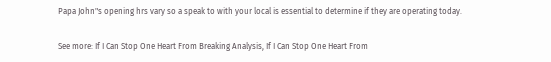Papa John"s opening hrs vary so a speak to with your local is essential to determine if they are operating today.

See more: If I Can Stop One Heart From Breaking Analysis, If I Can Stop One Heart From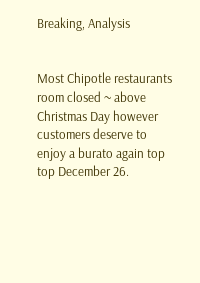Breaking, Analysis


Most Chipotle restaurants room closed ~ above Christmas Day however customers deserve to enjoy a burato again top top December 26.